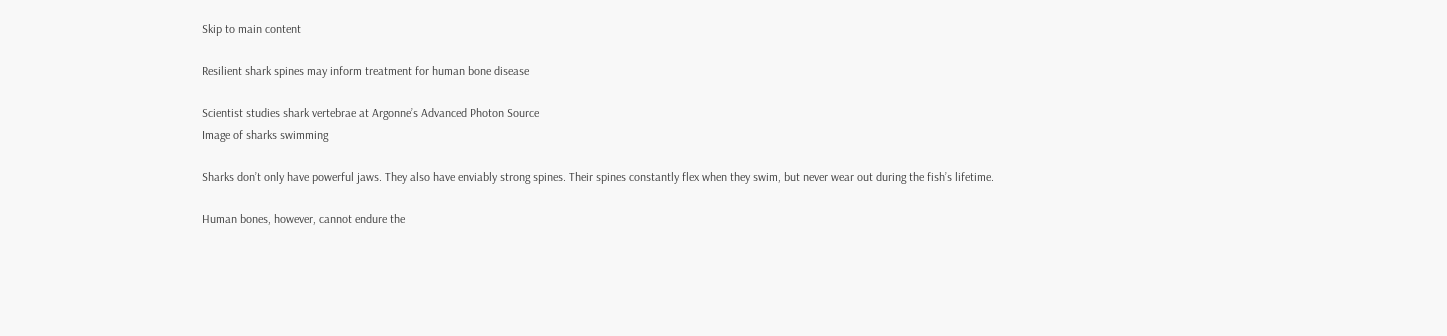Skip to main content

Resilient shark spines may inform treatment for human bone disease

Scientist studies shark vertebrae at Argonne’s Advanced Photon Source
Image of sharks swimming

Sharks don’t only have powerful jaws. They also have enviably strong spines. Their spines constantly flex when they swim, but never wear out during the fish’s lifetime.

Human bones, however, cannot endure the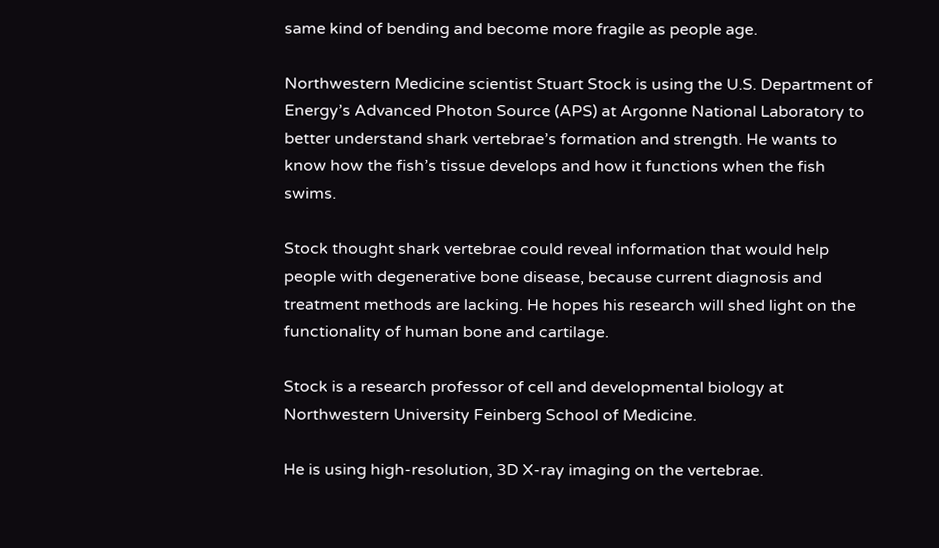same kind of bending and become more fragile as people age.

Northwestern Medicine scientist Stuart Stock is using the U.S. Department of Energy’s Advanced Photon Source (APS) at Argonne National Laboratory to better understand shark vertebrae’s formation and strength. He wants to know how the fish’s tissue develops and how it functions when the fish swims.

Stock thought shark vertebrae could reveal information that would help people with degenerative bone disease, because current diagnosis and treatment methods are lacking. He hopes his research will shed light on the functionality of human bone and cartilage.

Stock is a research professor of cell and developmental biology at Northwestern University Feinberg School of Medicine.

He is using high-resolution, 3D X-ray imaging on the vertebrae.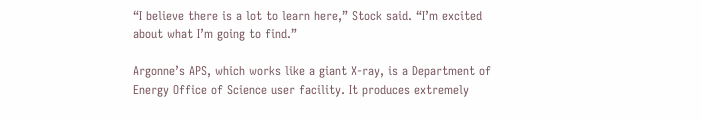“I believe there is a lot to learn here,” Stock said. “I’m excited about what I’m going to find.”

Argonne’s APS, which works like a giant X-ray, is a Department of Energy Office of Science user facility. It produces extremely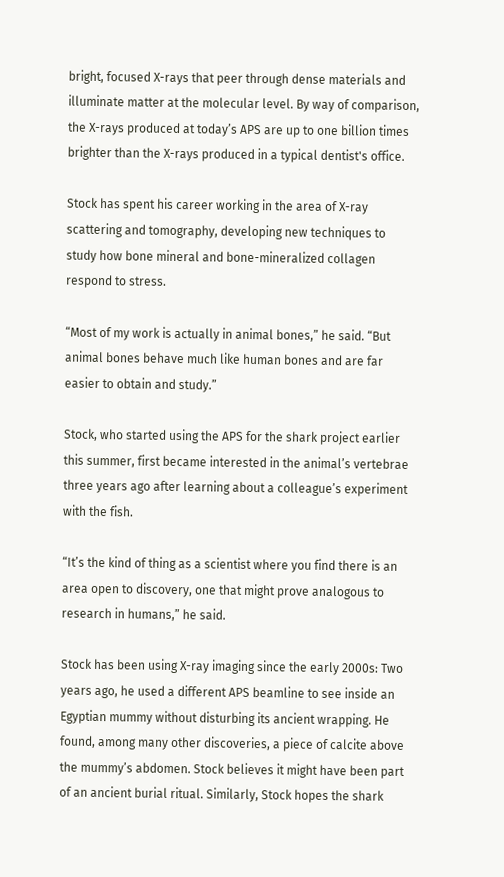bright, focused X-rays that peer through dense materials and illuminate matter at the molecular level. By way of comparison, the X-rays produced at today’s APS are up to one billion times brighter than the X-rays produced in a typical dentist's office.

Stock has spent his career working in the area of X-ray scattering and tomography, developing new techniques to study how bone mineral and bone-mineralized collagen respond to stress.

“Most of my work is actually in animal bones,” he said. “But animal bones behave much like human bones and are far easier to obtain and study.”

Stock, who started using the APS for the shark project earlier this summer, first became interested in the animal’s vertebrae three years ago after learning about a colleague’s experiment with the fish.

“It’s the kind of thing as a scientist where you find there is an area open to discovery, one that might prove analogous to research in humans,” he said.

Stock has been using X-ray imaging since the early 2000s: Two years ago, he used a different APS beamline to see inside an Egyptian mummy without disturbing its ancient wrapping. He found, among many other discoveries, a piece of calcite above the mummy’s abdomen. Stock believes it might have been part of an ancient burial ritual. Similarly, Stock hopes the shark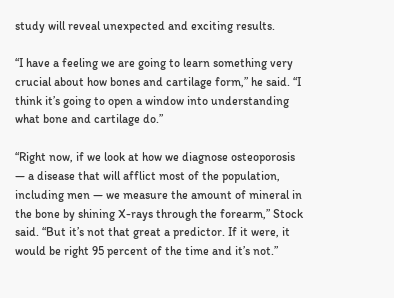study will reveal unexpected and exciting results.

“I have a feeling we are going to learn something very crucial about how bones and cartilage form,” he said. “I think it’s going to open a window into understanding what bone and cartilage do.”

“Right now, if we look at how we diagnose osteoporosis — a disease that will afflict most of the population, including men — we measure the amount of mineral in the bone by shining X-rays through the forearm,” Stock said. “But it’s not that great a predictor. If it were, it would be right 95 percent of the time and it’s not.”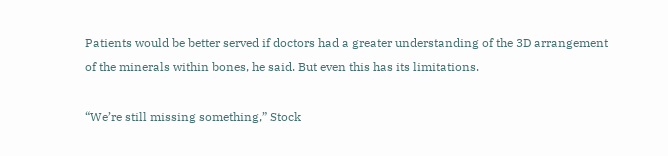Patients would be better served if doctors had a greater understanding of the 3D arrangement of the minerals within bones, he said. But even this has its limitations.

“We’re still missing something,” Stock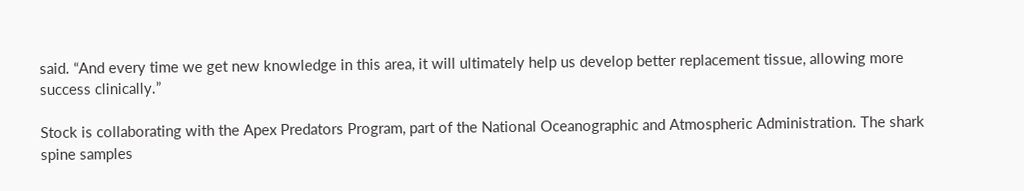said. “And every time we get new knowledge in this area, it will ultimately help us develop better replacement tissue, allowing more success clinically.”

Stock is collaborating with the Apex Predators Program, part of the National Oceanographic and Atmospheric Administration. The shark spine samples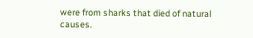were from sharks that died of natural causes.